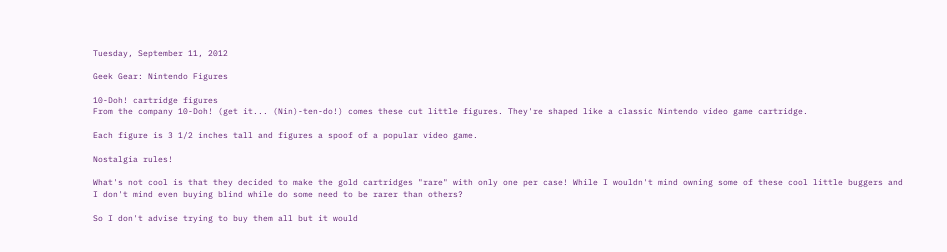Tuesday, September 11, 2012

Geek Gear: Nintendo Figures

10-Doh! cartridge figures
From the company 10-Doh! (get it... (Nin)-ten-do!) comes these cut little figures. They're shaped like a classic Nintendo video game cartridge.

Each figure is 3 1/2 inches tall and figures a spoof of a popular video game.

Nostalgia rules!

What's not cool is that they decided to make the gold cartridges "rare" with only one per case! While I wouldn't mind owning some of these cool little buggers and I don't mind even buying blind while do some need to be rarer than others?

So I don't advise trying to buy them all but it would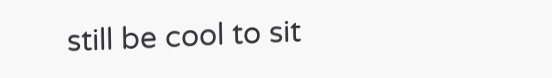still be cool to sit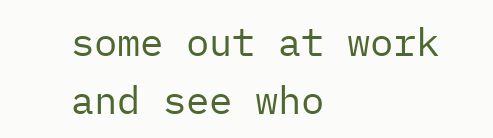some out at work and see who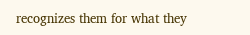recognizes them for what they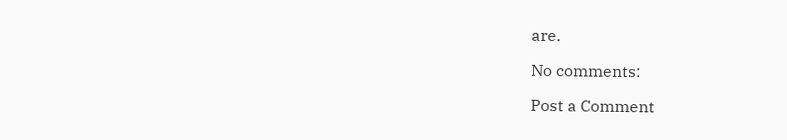are.

No comments:

Post a Comment